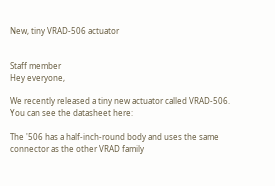New, tiny VRAD-506 actuator


Staff member
Hey everyone,

We recently released a tiny new actuator called VRAD-506. You can see the datasheet here:

The '506 has a half-inch-round body and uses the same connector as the other VRAD family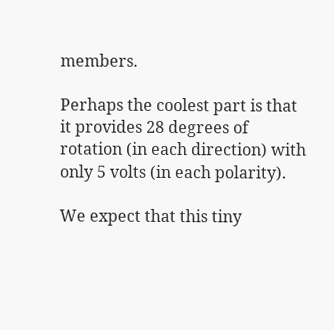members.

Perhaps the coolest part is that it provides 28 degrees of rotation (in each direction) with only 5 volts (in each polarity).

We expect that this tiny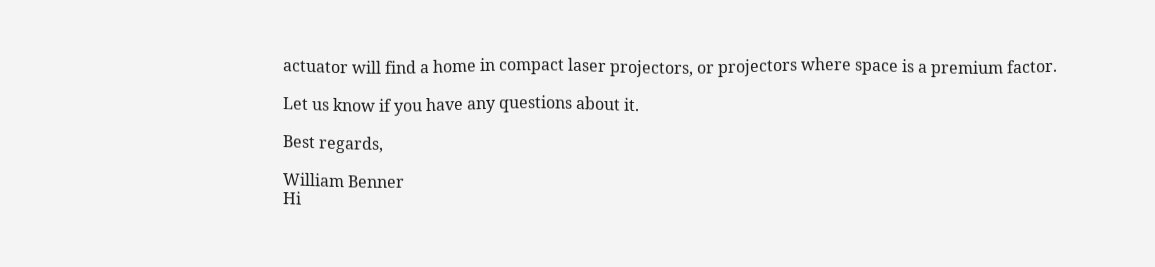actuator will find a home in compact laser projectors, or projectors where space is a premium factor.

Let us know if you have any questions about it.

Best regards,

William Benner
Hi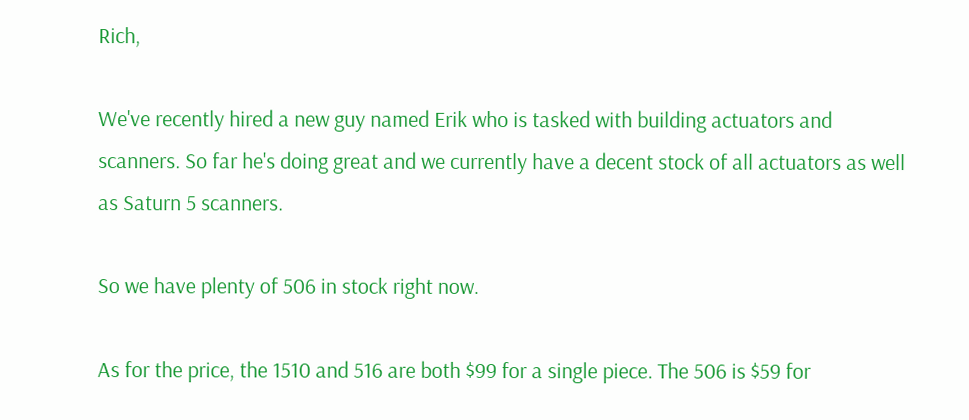Rich,

We've recently hired a new guy named Erik who is tasked with building actuators and scanners. So far he's doing great and we currently have a decent stock of all actuators as well as Saturn 5 scanners.

So we have plenty of 506 in stock right now.

As for the price, the 1510 and 516 are both $99 for a single piece. The 506 is $59 for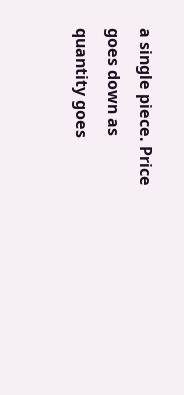a single piece. Price goes down as quantity goes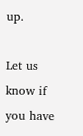up.

Let us know if you have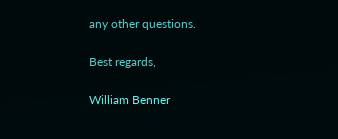any other questions.

Best regards,

William Benner